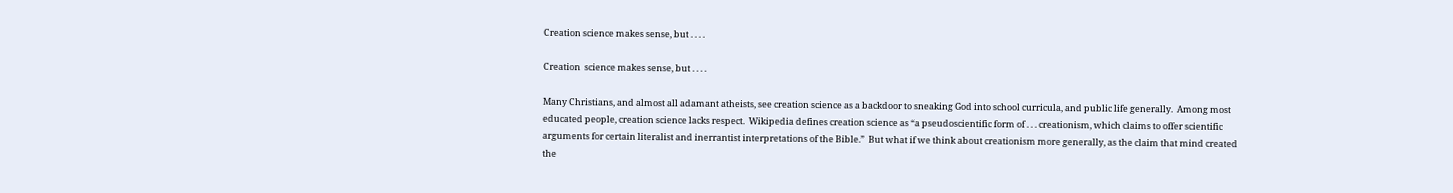Creation science makes sense, but . . . .

Creation  science makes sense, but . . . .

Many Christians, and almost all adamant atheists, see creation science as a backdoor to sneaking God into school curricula, and public life generally.  Among most educated people, creation science lacks respect.  Wikipedia defines creation science as “a pseudoscientific form of . . . creationism, which claims to offer scientific arguments for certain literalist and inerrantist interpretations of the Bible.”  But what if we think about creationism more generally, as the claim that mind created the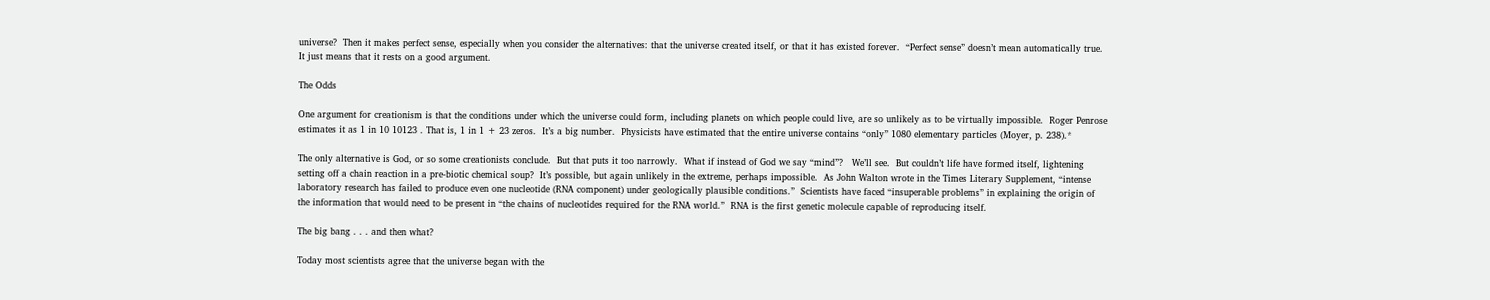universe?  Then it makes perfect sense, especially when you consider the alternatives: that the universe created itself, or that it has existed forever.  “Perfect sense” doesn’t mean automatically true.  It just means that it rests on a good argument.

The Odds

One argument for creationism is that the conditions under which the universe could form, including planets on which people could live, are so unlikely as to be virtually impossible.  Roger Penrose estimates it as 1 in 10 10123 . That is, 1 in 1 + 23 zeros.  It’s a big number.  Physicists have estimated that the entire universe contains “only” 1080 elementary particles (Moyer, p. 238).*

The only alternative is God, or so some creationists conclude.  But that puts it too narrowly.  What if instead of God we say “mind”?   We’ll see.  But couldn’t life have formed itself, lightening setting off a chain reaction in a pre-biotic chemical soup?  It’s possible, but again unlikely in the extreme, perhaps impossible.  As John Walton wrote in the Times Literary Supplement, “intense laboratory research has failed to produce even one nucleotide (RNA component) under geologically plausible conditions.”  Scientists have faced “insuperable problems” in explaining the origin of the information that would need to be present in “the chains of nucleotides required for the RNA world.”  RNA is the first genetic molecule capable of reproducing itself.

The big bang . . . and then what?

Today most scientists agree that the universe began with the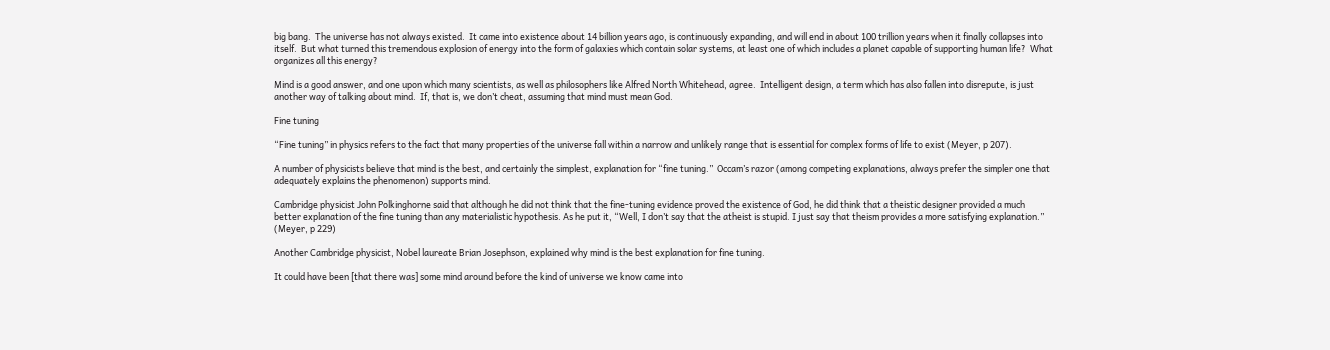big bang.  The universe has not always existed.  It came into existence about 14 billion years ago, is continuously expanding, and will end in about 100 trillion years when it finally collapses into itself.  But what turned this tremendous explosion of energy into the form of galaxies which contain solar systems, at least one of which includes a planet capable of supporting human life?  What organizes all this energy?

Mind is a good answer, and one upon which many scientists, as well as philosophers like Alfred North Whitehead, agree.  Intelligent design, a term which has also fallen into disrepute, is just another way of talking about mind.  If, that is, we don’t cheat, assuming that mind must mean God.

Fine tuning

“Fine tuning” in physics refers to the fact that many properties of the universe fall within a narrow and unlikely range that is essential for complex forms of life to exist (Meyer, p 207).

A number of physicists believe that mind is the best, and certainly the simplest, explanation for “fine tuning.”  Occam’s razor (among competing explanations, always prefer the simpler one that adequately explains the phenomenon) supports mind.

Cambridge physicist John Polkinghorne said that although he did not think that the fine-tuning evidence proved the existence of God, he did think that a theistic designer provided a much better explanation of the fine tuning than any materialistic hypothesis. As he put it, “Well, I don’t say that the atheist is stupid. I just say that theism provides a more satisfying explanation.” (Meyer, p 229)

Another Cambridge physicist, Nobel laureate Brian Josephson, explained why mind is the best explanation for fine tuning.

It could have been [that there was] some mind around before the kind of universe we know came into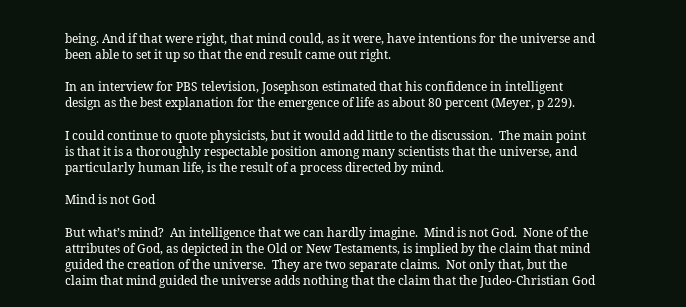being. And if that were right, that mind could, as it were, have intentions for the universe and been able to set it up so that the end result came out right.

In an interview for PBS television, Josephson estimated that his confidence in intelligent design as the best explanation for the emergence of life as about 80 percent (Meyer, p 229).

I could continue to quote physicists, but it would add little to the discussion.  The main point is that it is a thoroughly respectable position among many scientists that the universe, and particularly human life, is the result of a process directed by mind.

Mind is not God

But what’s mind?  An intelligence that we can hardly imagine.  Mind is not God.  None of the attributes of God, as depicted in the Old or New Testaments, is implied by the claim that mind guided the creation of the universe.  They are two separate claims.  Not only that, but the claim that mind guided the universe adds nothing that the claim that the Judeo-Christian God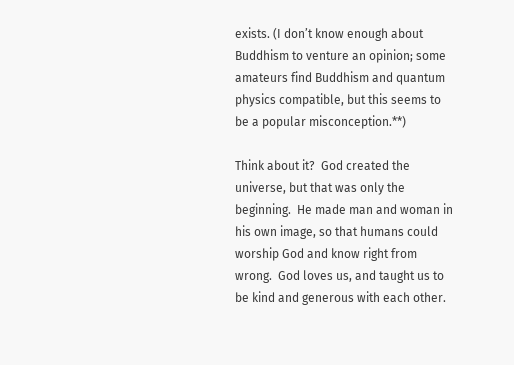exists. (I don’t know enough about Buddhism to venture an opinion; some amateurs find Buddhism and quantum physics compatible, but this seems to be a popular misconception.**)

Think about it?  God created the universe, but that was only the beginning.  He made man and woman in his own image, so that humans could worship God and know right from wrong.  God loves us, and taught us to be kind and generous with each other.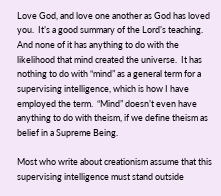Love God, and love one another as God has loved you.  It’s a good summary of the Lord’s teaching.  And none of it has anything to do with the likelihood that mind created the universe.  It has nothing to do with “mind” as a general term for a supervising intelligence, which is how I have employed the term.  “Mind” doesn’t even have anything to do with theism, if we define theism as belief in a Supreme Being.

Most who write about creationism assume that this supervising intelligence must stand outside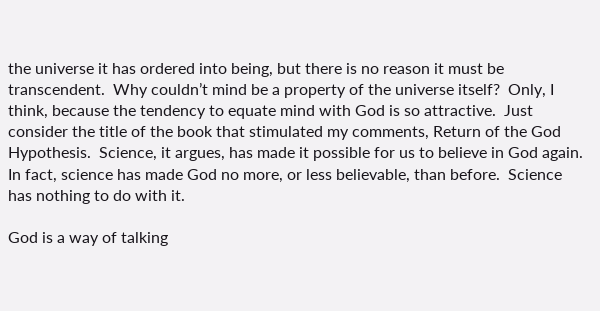the universe it has ordered into being, but there is no reason it must be transcendent.  Why couldn’t mind be a property of the universe itself?  Only, I think, because the tendency to equate mind with God is so attractive.  Just consider the title of the book that stimulated my comments, Return of the God Hypothesis.  Science, it argues, has made it possible for us to believe in God again.  In fact, science has made God no more, or less believable, than before.  Science has nothing to do with it.

God is a way of talking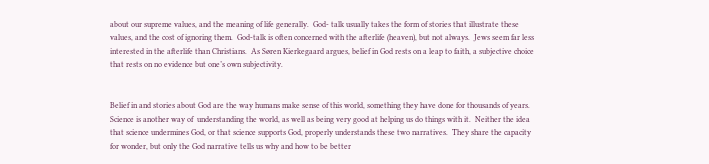about our supreme values, and the meaning of life generally.  God- talk usually takes the form of stories that illustrate these values, and the cost of ignoring them.  God-talk is often concerned with the afterlife (heaven), but not always.  Jews seem far less interested in the afterlife than Christians.  As Søren Kierkegaard argues, belief in God rests on a leap to faith, a subjective choice that rests on no evidence but one’s own subjectivity.


Belief in and stories about God are the way humans make sense of this world, something they have done for thousands of years.  Science is another way of  understanding the world, as well as being very good at helping us do things with it.  Neither the idea that science undermines God, or that science supports God, properly understands these two narratives.  They share the capacity for wonder, but only the God narrative tells us why and how to be better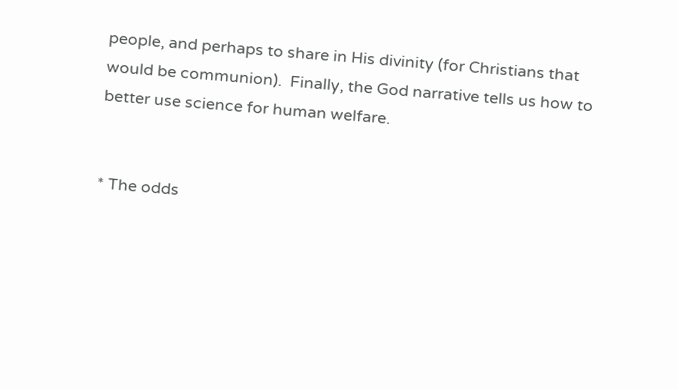people, and perhaps to share in His divinity (for Christians that would be communion).  Finally, the God narrative tells us how to better use science for human welfare.


* The odds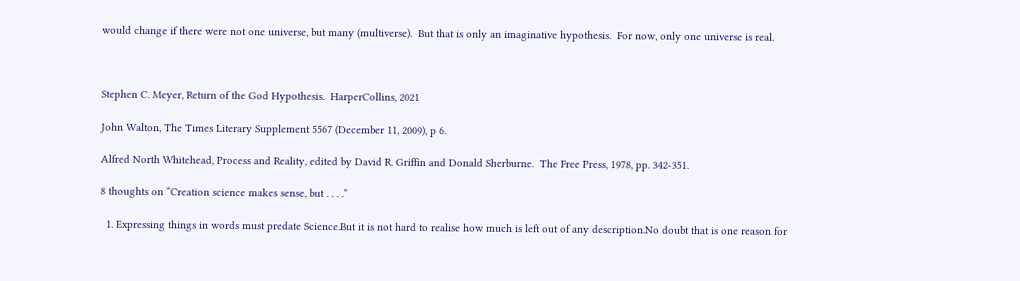would change if there were not one universe, but many (multiverse).  But that is only an imaginative hypothesis.  For now, only one universe is real.



Stephen C. Meyer, Return of the God Hypothesis.  HarperCollins, 2021

John Walton, The Times Literary Supplement 5567 (December 11, 2009), p 6.

Alfred North Whitehead, Process and Reality, edited by David R. Griffin and Donald Sherburne.  The Free Press, 1978, pp. 342-351.

8 thoughts on “Creation science makes sense, but . . . .”

  1. Expressing things in words must predate Science.But it is not hard to realise how much is left out of any description.No doubt that is one reason for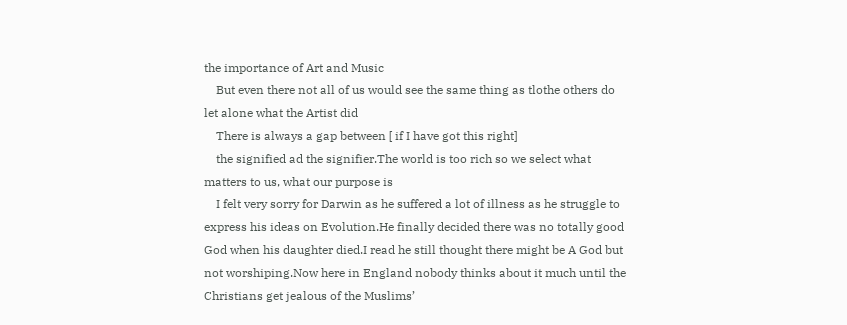the importance of Art and Music
    But even there not all of us would see the same thing as tlothe others do let alone what the Artist did
    There is always a gap between [ if I have got this right]
    the signified ad the signifier.The world is too rich so we select what matters to us, what our purpose is
    I felt very sorry for Darwin as he suffered a lot of illness as he struggle to express his ideas on Evolution.He finally decided there was no totally good God when his daughter died.I read he still thought there might be A God but not worshiping.Now here in England nobody thinks about it much until the Christians get jealous of the Muslims’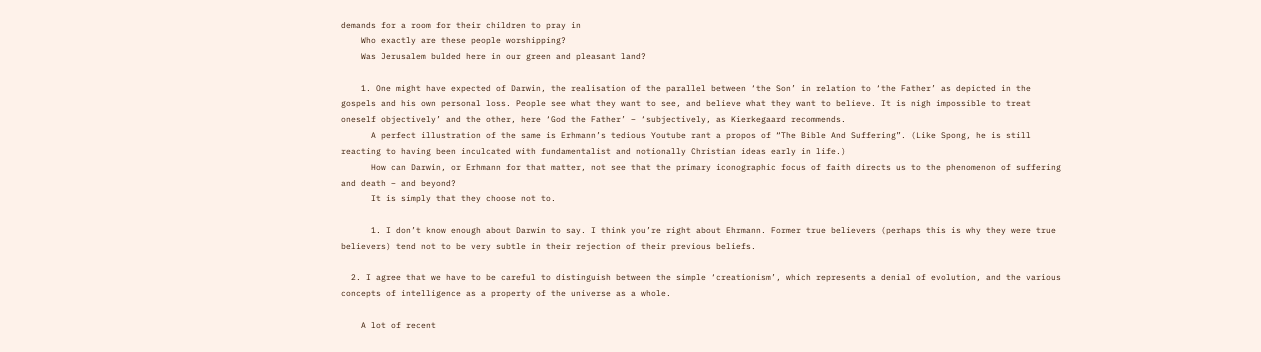demands for a room for their children to pray in
    Who exactly are these people worshipping?
    Was Jerusalem bulded here in our green and pleasant land?

    1. One might have expected of Darwin, the realisation of the parallel between ‘the Son’ in relation to ‘the Father’ as depicted in the gospels and his own personal loss. People see what they want to see, and believe what they want to believe. It is nigh impossible to treat oneself objectively’ and the other, here ‘God the Father’ – ‘subjectively, as Kierkegaard recommends.
      A perfect illustration of the same is Erhmann’s tedious Youtube rant a propos of “The Bible And Suffering”. (Like Spong, he is still reacting to having been inculcated with fundamentalist and notionally Christian ideas early in life.)
      How can Darwin, or Erhmann for that matter, not see that the primary iconographic focus of faith directs us to the phenomenon of suffering and death – and beyond?
      It is simply that they choose not to.

      1. I don’t know enough about Darwin to say. I think you’re right about Ehrmann. Former true believers (perhaps this is why they were true believers) tend not to be very subtle in their rejection of their previous beliefs.

  2. I agree that we have to be careful to distinguish between the simple ‘creationism’, which represents a denial of evolution, and the various concepts of intelligence as a property of the universe as a whole.

    A lot of recent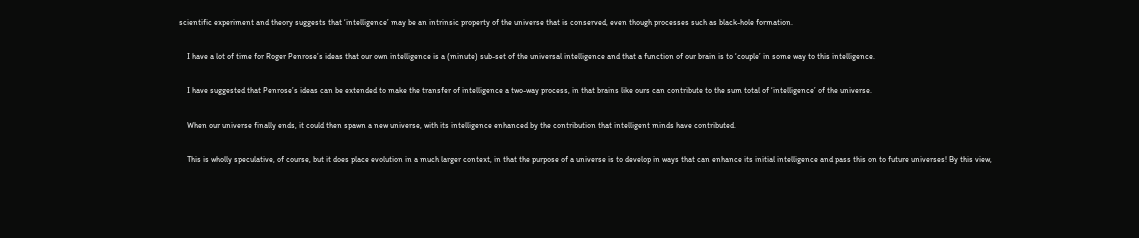scientific experiment and theory suggests that ‘intelligence’ may be an intrinsic property of the universe that is conserved, even though processes such as black-hole formation.

    I have a lot of time for Roger Penrose’s ideas that our own intelligence is a (minute) sub-set of the universal intelligence and that a function of our brain is to ‘couple’ in some way to this intelligence.

    I have suggested that Penrose’s ideas can be extended to make the transfer of intelligence a two-way process, in that brains like ours can contribute to the sum total of ‘intelligence’ of the universe.

    When our universe finally ends, it could then spawn a new universe, with its intelligence enhanced by the contribution that intelligent minds have contributed.

    This is wholly speculative, of course, but it does place evolution in a much larger context, in that the purpose of a universe is to develop in ways that can enhance its initial intelligence and pass this on to future universes! By this view,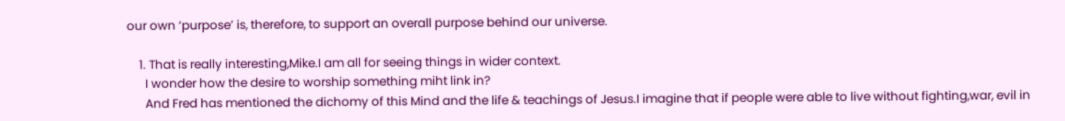our own ‘purpose’ is, therefore, to support an overall purpose behind our universe.

    1. That is really interesting,Mike.I am all for seeing things in wider context.
      I wonder how the desire to worship something miht link in?
      And Fred has mentioned the dichomy of this Mind and the life & teachings of Jesus.I imagine that if people were able to live without fighting,war, evil in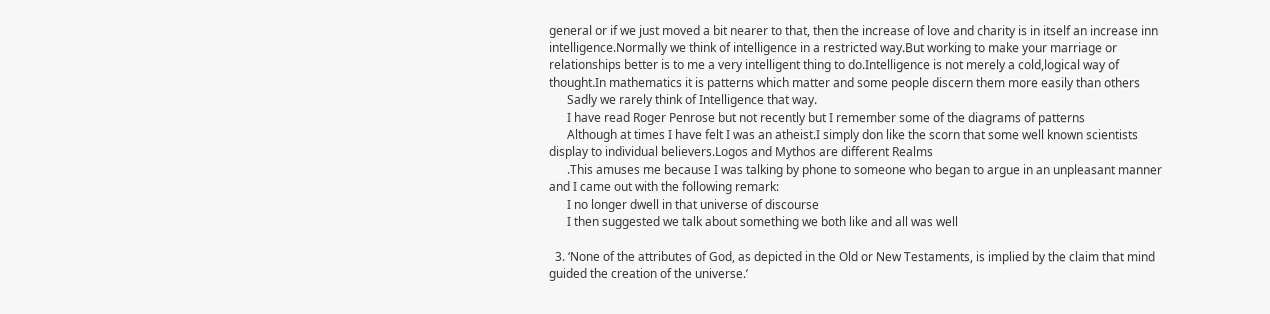general or if we just moved a bit nearer to that, then the increase of love and charity is in itself an increase inn intelligence.Normally we think of intelligence in a restricted way.But working to make your marriage or relationships better is to me a very intelligent thing to do.Intelligence is not merely a cold,logical way of thought.In mathematics it is patterns which matter and some people discern them more easily than others
      Sadly we rarely think of Intelligence that way.
      I have read Roger Penrose but not recently but I remember some of the diagrams of patterns
      Although at times I have felt I was an atheist.I simply don like the scorn that some well known scientists display to individual believers.Logos and Mythos are different Realms
      .This amuses me because I was talking by phone to someone who began to argue in an unpleasant manner and I came out with the following remark:
      I no longer dwell in that universe of discourse
      I then suggested we talk about something we both like and all was well

  3. ‘None of the attributes of God, as depicted in the Old or New Testaments, is implied by the claim that mind guided the creation of the universe.’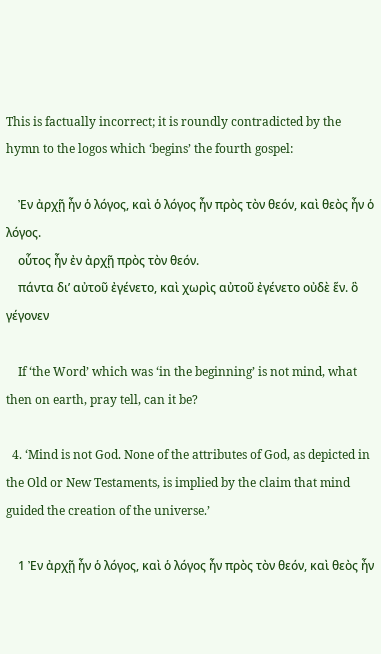This is factually incorrect; it is roundly contradicted by the hymn to the logos which ‘begins’ the fourth gospel:

    Ἐν ἀρχῇ ἦν ὁ λόγος, καὶ ὁ λόγος ἦν πρὸς τὸν θεόν, καὶ θεὸς ἦν ὁ λόγος.
    οὗτος ἦν ἐν ἀρχῇ πρὸς τὸν θεόν.
    πάντα δι’ αὐτοῦ ἐγένετο, καὶ χωρὶς αὐτοῦ ἐγένετο οὐδὲ ἕν. ὃ γέγονεν

    If ‘the Word’ which was ‘in the beginning’ is not mind, what then on earth, pray tell, can it be?

  4. ‘Mind is not God. None of the attributes of God, as depicted in the Old or New Testaments, is implied by the claim that mind guided the creation of the universe.’

    1 Ἐν ἀρχῇ ἦν ὁ λόγος, καὶ ὁ λόγος ἦν πρὸς τὸν θεόν, καὶ θεὸς ἦν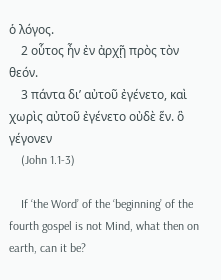ὁ λόγος.
    2 οὗτος ἦν ἐν ἀρχῇ πρὸς τὸν θεόν.
    3 πάντα δι’ αὐτοῦ ἐγένετο, καὶ χωρὶς αὐτοῦ ἐγένετο οὐδὲ ἕν. ὃ γέγονεν
    (John 1.1-3)

    If ‘the Word’ of the ‘beginning’ of the fourth gospel is not Mind, what then on earth, can it be?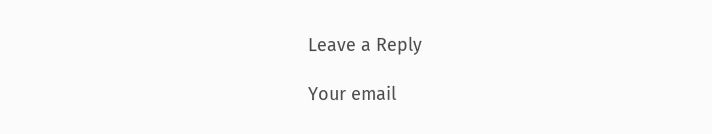Leave a Reply

Your email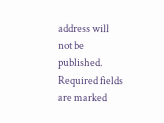address will not be published. Required fields are marked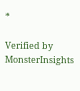*

Verified by MonsterInsights